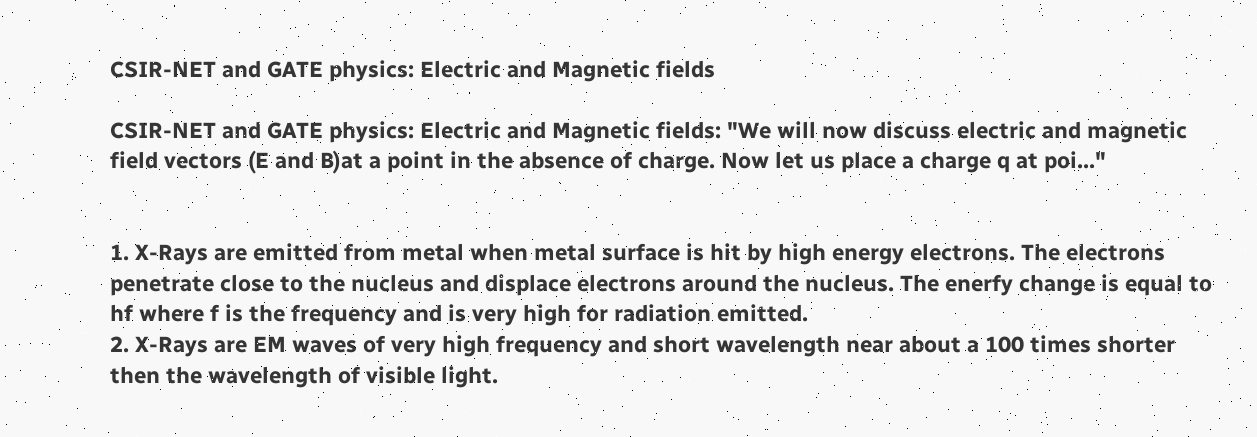CSIR-NET and GATE physics: Electric and Magnetic fields

CSIR-NET and GATE physics: Electric and Magnetic fields: "We will now discuss electric and magnetic field vectors (E and B)at a point in the absence of charge. Now let us place a charge q at poi..."


1. X-Rays are emitted from metal when metal surface is hit by high energy electrons. The electrons penetrate close to the nucleus and displace electrons around the nucleus. The enerfy change is equal to hf where f is the frequency and is very high for radiation emitted.
2. X-Rays are EM waves of very high frequency and short wavelength near about a 100 times shorter then the wavelength of visible light.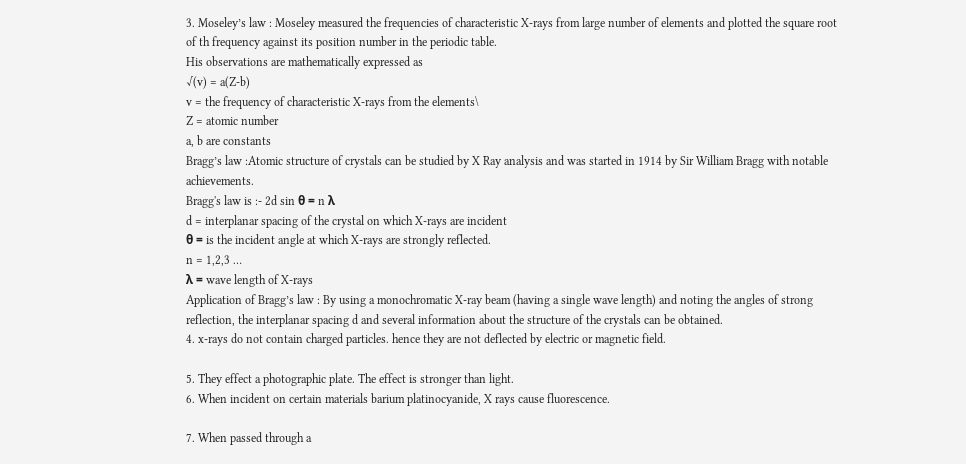3. Moseley’s law : Moseley measured the frequencies of characteristic X-rays from large number of elements and plotted the square root of th frequency against its position number in the periodic table.
His observations are mathematically expressed as
√(v) = a(Z-b)
v = the frequency of characteristic X-rays from the elements\
Z = atomic number
a, b are constants
Bragg’s law :Atomic structure of crystals can be studied by X Ray analysis and was started in 1914 by Sir William Bragg with notable achievements.
Bragg's law is :- 2d sin θ = n λ
d = interplanar spacing of the crystal on which X-rays are incident
θ = is the incident angle at which X-rays are strongly reflected.
n = 1,2,3 …
λ = wave length of X-rays
Application of Bragg’s law : By using a monochromatic X-ray beam (having a single wave length) and noting the angles of strong reflection, the interplanar spacing d and several information about the structure of the crystals can be obtained.
4. x-rays do not contain charged particles. hence they are not deflected by electric or magnetic field.

5. They effect a photographic plate. The effect is stronger than light.
6. When incident on certain materials barium platinocyanide, X rays cause fluorescence.

7. When passed through a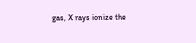gas, X rays ionize the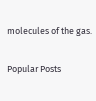molecules of the gas.

Popular Posts